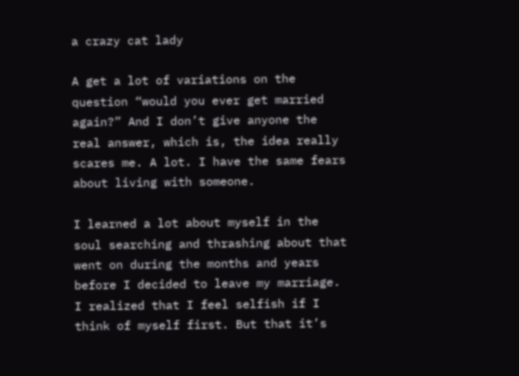a crazy cat lady

A get a lot of variations on the question “would you ever get married again?” And I don’t give anyone the real answer, which is, the idea really scares me. A lot. I have the same fears about living with someone.

I learned a lot about myself in the soul searching and thrashing about that went on during the months and years before I decided to leave my marriage. I realized that I feel selfish if I think of myself first. But that it’s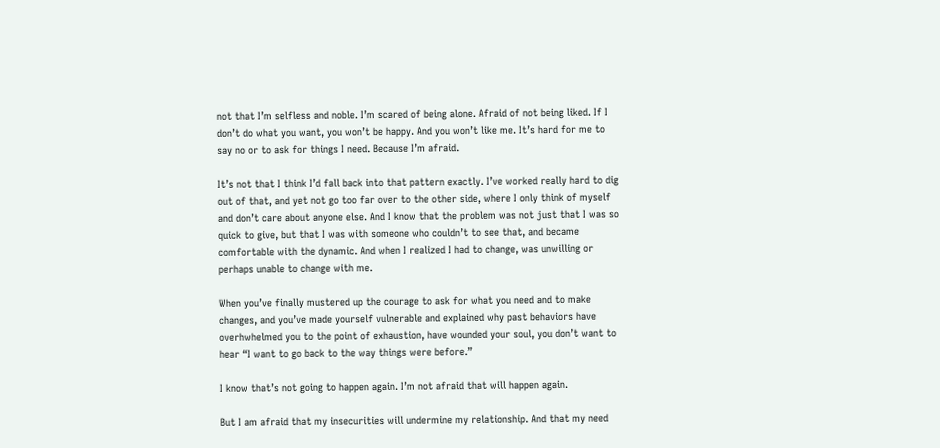not that I’m selfless and noble. I’m scared of being alone. Afraid of not being liked. If I don’t do what you want, you won’t be happy. And you won’t like me. It’s hard for me to say no or to ask for things I need. Because I’m afraid.

It’s not that I think I’d fall back into that pattern exactly. I’ve worked really hard to dig out of that, and yet not go too far over to the other side, where I only think of myself and don’t care about anyone else. And I know that the problem was not just that I was so quick to give, but that I was with someone who couldn’t to see that, and became comfortable with the dynamic. And when I realized I had to change, was unwilling or perhaps unable to change with me.

When you’ve finally mustered up the courage to ask for what you need and to make changes, and you’ve made yourself vulnerable and explained why past behaviors have overhwhelmed you to the point of exhaustion, have wounded your soul, you don’t want to hear “I want to go back to the way things were before.”

I know that’s not going to happen again. I’m not afraid that will happen again.

But I am afraid that my insecurities will undermine my relationship. And that my need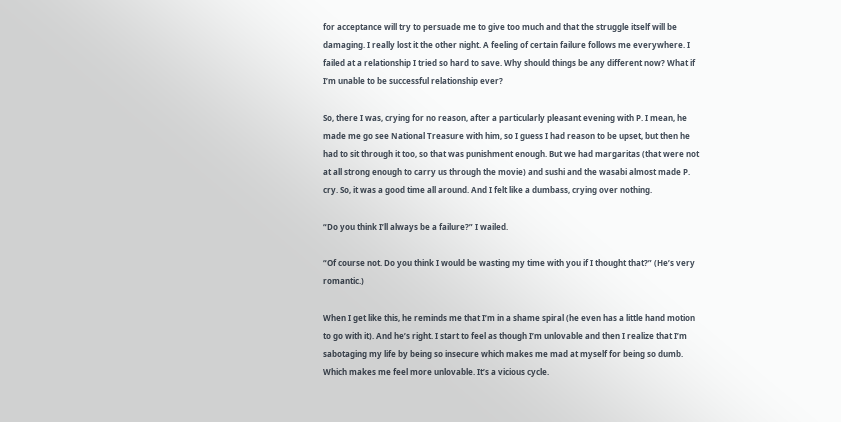for acceptance will try to persuade me to give too much and that the struggle itself will be damaging. I really lost it the other night. A feeling of certain failure follows me everywhere. I failed at a relationship I tried so hard to save. Why should things be any different now? What if I’m unable to be successful relationship ever?

So, there I was, crying for no reason, after a particularly pleasant evening with P. I mean, he made me go see National Treasure with him, so I guess I had reason to be upset, but then he had to sit through it too, so that was punishment enough. But we had margaritas (that were not at all strong enough to carry us through the movie) and sushi and the wasabi almost made P. cry. So, it was a good time all around. And I felt like a dumbass, crying over nothing.

“Do you think I’ll always be a failure?” I wailed.

“Of course not. Do you think I would be wasting my time with you if I thought that?” (He’s very romantic.)

When I get like this, he reminds me that I’m in a shame spiral (he even has a little hand motion to go with it). And he’s right. I start to feel as though I’m unlovable and then I realize that I’m sabotaging my life by being so insecure which makes me mad at myself for being so dumb. Which makes me feel more unlovable. It’s a vicious cycle.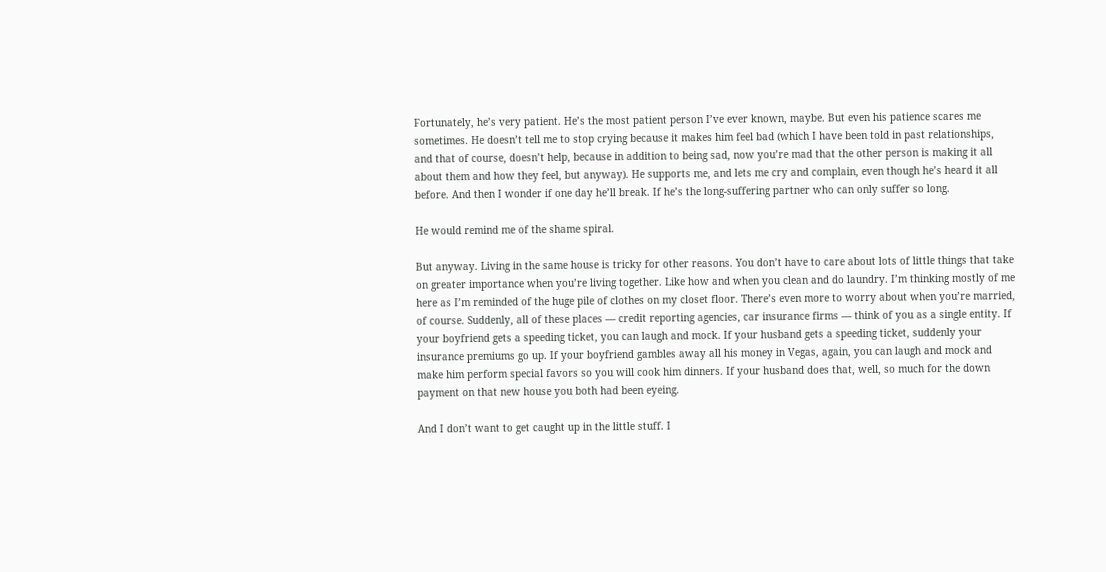Fortunately, he’s very patient. He’s the most patient person I’ve ever known, maybe. But even his patience scares me sometimes. He doesn’t tell me to stop crying because it makes him feel bad (which I have been told in past relationships, and that of course, doesn’t help, because in addition to being sad, now you’re mad that the other person is making it all about them and how they feel, but anyway). He supports me, and lets me cry and complain, even though he’s heard it all before. And then I wonder if one day he’ll break. If he’s the long-suffering partner who can only suffer so long.

He would remind me of the shame spiral.

But anyway. Living in the same house is tricky for other reasons. You don’t have to care about lots of little things that take on greater importance when you’re living together. Like how and when you clean and do laundry. I’m thinking mostly of me here as I’m reminded of the huge pile of clothes on my closet floor. There’s even more to worry about when you’re married, of course. Suddenly, all of these places — credit reporting agencies, car insurance firms — think of you as a single entity. If your boyfriend gets a speeding ticket, you can laugh and mock. If your husband gets a speeding ticket, suddenly your insurance premiums go up. If your boyfriend gambles away all his money in Vegas, again, you can laugh and mock and make him perform special favors so you will cook him dinners. If your husband does that, well, so much for the down payment on that new house you both had been eyeing.

And I don’t want to get caught up in the little stuff. I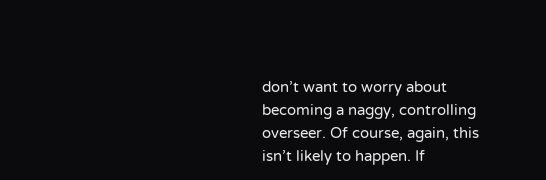don’t want to worry about becoming a naggy, controlling overseer. Of course, again, this isn’t likely to happen. If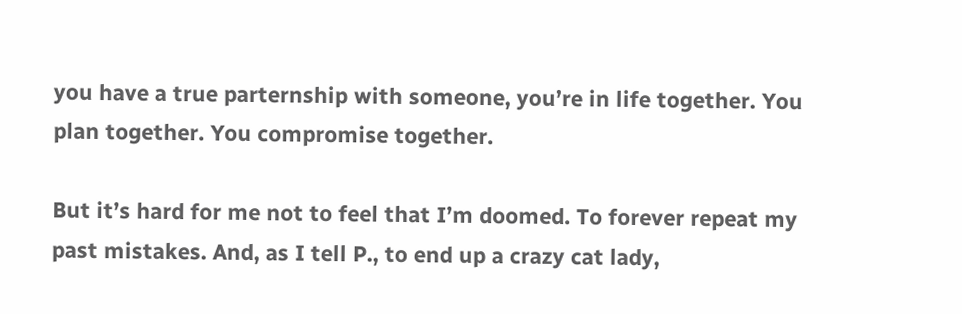you have a true parternship with someone, you’re in life together. You plan together. You compromise together.

But it’s hard for me not to feel that I’m doomed. To forever repeat my past mistakes. And, as I tell P., to end up a crazy cat lady,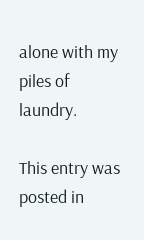alone with my piles of laundry.

This entry was posted in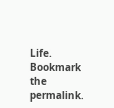Life. Bookmark the permalink.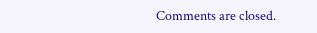Comments are closed.